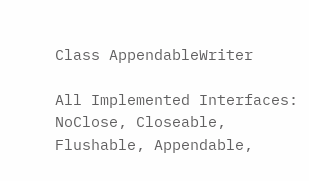Class AppendableWriter

All Implemented Interfaces:
NoClose, Closeable, Flushable, Appendable,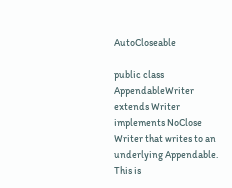AutoCloseable

public class AppendableWriter extends Writer implements NoClose
Writer that writes to an underlying Appendable. This is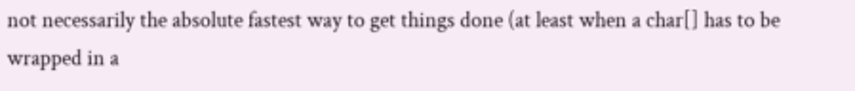not necessarily the absolute fastest way to get things done (at least when a char[] has to be wrapped in a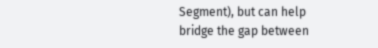Segment), but can help bridge the gap between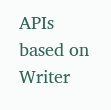APIs based on Writer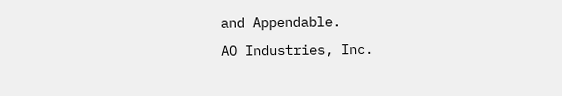and Appendable.
AO Industries, Inc.